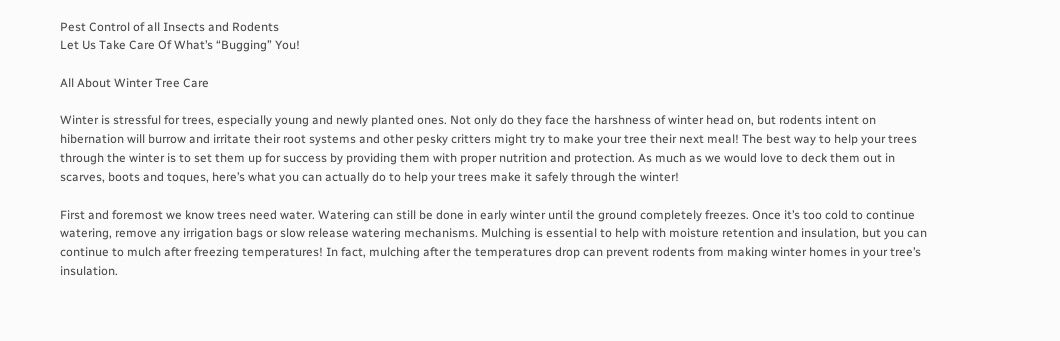Pest Control of all Insects and Rodents
Let Us Take Care Of What’s “Bugging” You!

All About Winter Tree Care

Winter is stressful for trees, especially young and newly planted ones. Not only do they face the harshness of winter head on, but rodents intent on hibernation will burrow and irritate their root systems and other pesky critters might try to make your tree their next meal! The best way to help your trees through the winter is to set them up for success by providing them with proper nutrition and protection. As much as we would love to deck them out in scarves, boots and toques, here’s what you can actually do to help your trees make it safely through the winter!

First and foremost we know trees need water. Watering can still be done in early winter until the ground completely freezes. Once it’s too cold to continue watering, remove any irrigation bags or slow release watering mechanisms. Mulching is essential to help with moisture retention and insulation, but you can continue to mulch after freezing temperatures! In fact, mulching after the temperatures drop can prevent rodents from making winter homes in your tree’s insulation.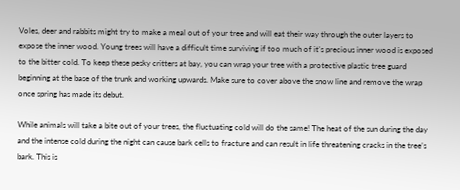Voles, deer and rabbits might try to make a meal out of your tree and will eat their way through the outer layers to expose the inner wood. Young trees will have a difficult time surviving if too much of it’s precious inner wood is exposed to the bitter cold. To keep these pesky critters at bay, you can wrap your tree with a protective plastic tree guard beginning at the base of the trunk and working upwards. Make sure to cover above the snow line and remove the wrap once spring has made its debut.

While animals will take a bite out of your trees, the fluctuating cold will do the same! The heat of the sun during the day and the intense cold during the night can cause bark cells to fracture and can result in life threatening cracks in the tree’s bark. This is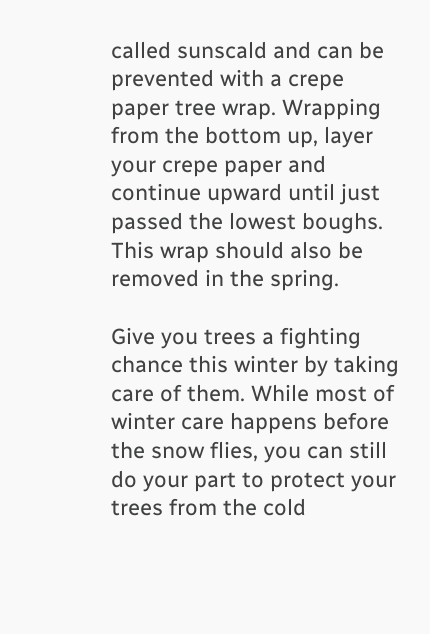called sunscald and can be prevented with a crepe paper tree wrap. Wrapping from the bottom up, layer your crepe paper and continue upward until just passed the lowest boughs. This wrap should also be removed in the spring.

Give you trees a fighting chance this winter by taking care of them. While most of winter care happens before the snow flies, you can still do your part to protect your trees from the cold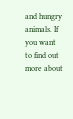and hungry animals. If you want to find out more about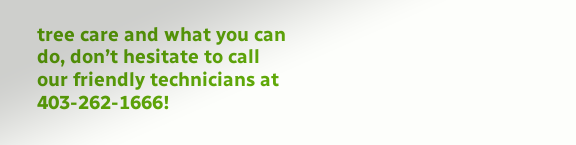tree care and what you can do, don’t hesitate to call our friendly technicians at 403-262-1666!